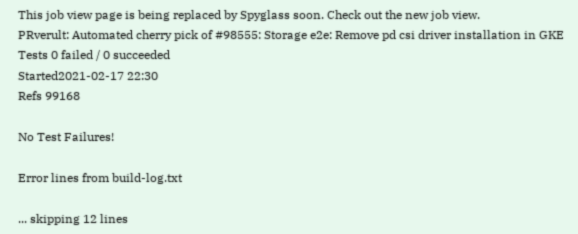This job view page is being replaced by Spyglass soon. Check out the new job view.
PRverult: Automated cherry pick of #98555: Storage e2e: Remove pd csi driver installation in GKE
Tests 0 failed / 0 succeeded
Started2021-02-17 22:30
Refs 99168

No Test Failures!

Error lines from build-log.txt

... skipping 12 lines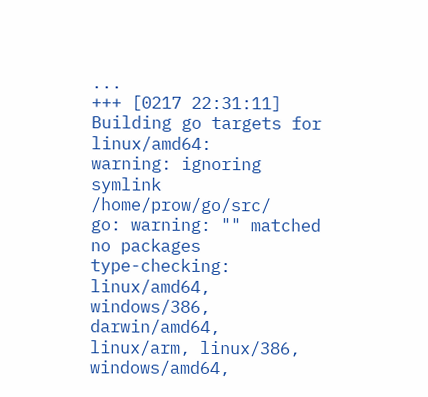...
+++ [0217 22:31:11] Building go targets for linux/amd64:
warning: ignoring symlink /home/prow/go/src/
go: warning: "" matched no packages
type-checking:  linux/amd64, windows/386, darwin/amd64, linux/arm, linux/386, windows/amd64,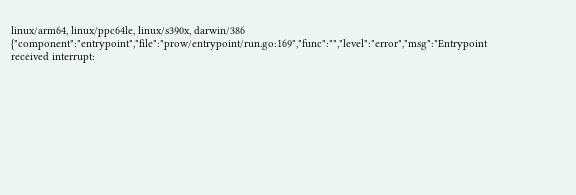linux/arm64, linux/ppc64le, linux/s390x, darwin/386
{"component":"entrypoint","file":"prow/entrypoint/run.go:169","func":"","level":"error","msg":"Entrypoint received interrupt: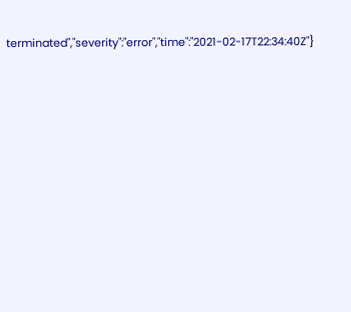terminated","severity":"error","time":"2021-02-17T22:34:40Z"}